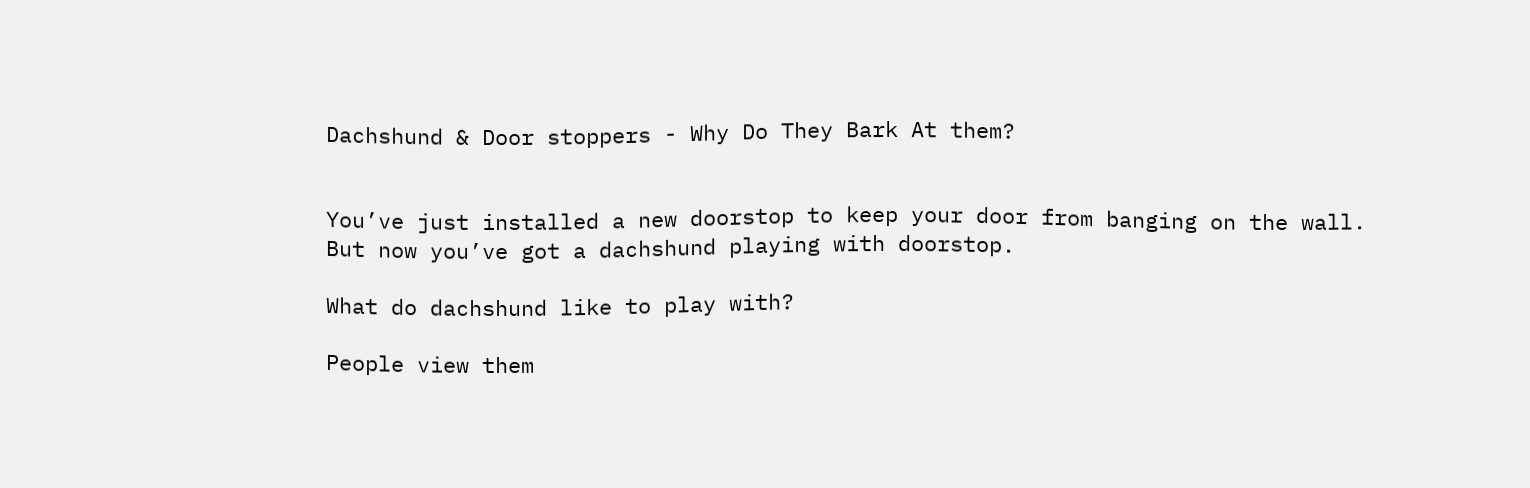Dachshund & Door stoppers - Why Do They Bark At them?


You’ve just installed a new doorstop to keep your door from banging on the wall. But now you’ve got a dachshund playing with doorstop.

What do dachshund like to play with?

People view them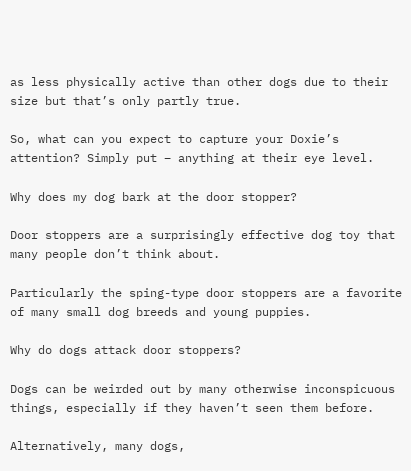as less physically active than other dogs due to their size but that’s only partly true.

So, what can you expect to capture your Doxie’s attention? Simply put – anything at their eye level.

Why does my dog bark at the door stopper?

Door stoppers are a surprisingly effective dog toy that many people don’t think about.

Particularly the sping-type door stoppers are a favorite of many small dog breeds and young puppies.

Why do dogs attack door stoppers?

Dogs can be weirded out by many otherwise inconspicuous things, especially if they haven’t seen them before.

Alternatively, many dogs,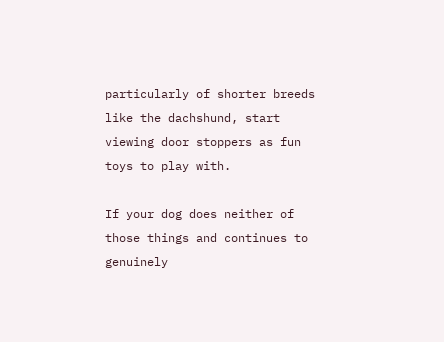particularly of shorter breeds like the dachshund, start viewing door stoppers as fun toys to play with.

If your dog does neither of those things and continues to genuinely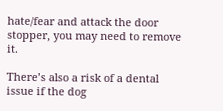hate/fear and attack the door stopper, you may need to remove it.

There’s also a risk of a dental issue if the dog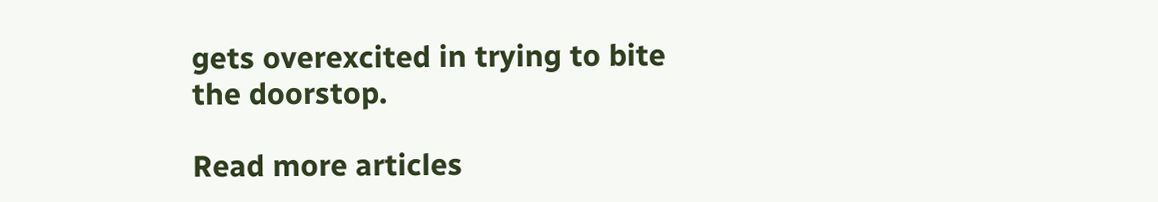gets overexcited in trying to bite the doorstop.

Read more articles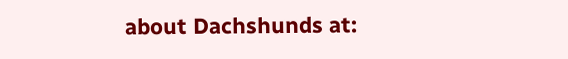about Dachshunds at: